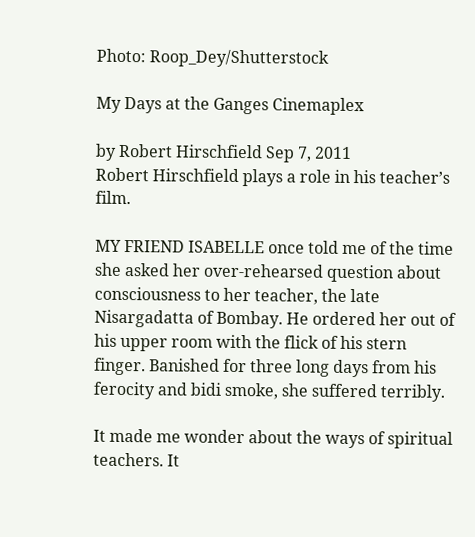Photo: Roop_Dey/Shutterstock

My Days at the Ganges Cinemaplex

by Robert Hirschfield Sep 7, 2011
Robert Hirschfield plays a role in his teacher’s film.

MY FRIEND ISABELLE once told me of the time she asked her over-rehearsed question about consciousness to her teacher, the late Nisargadatta of Bombay. He ordered her out of his upper room with the flick of his stern finger. Banished for three long days from his ferocity and bidi smoke, she suffered terribly.

It made me wonder about the ways of spiritual teachers. It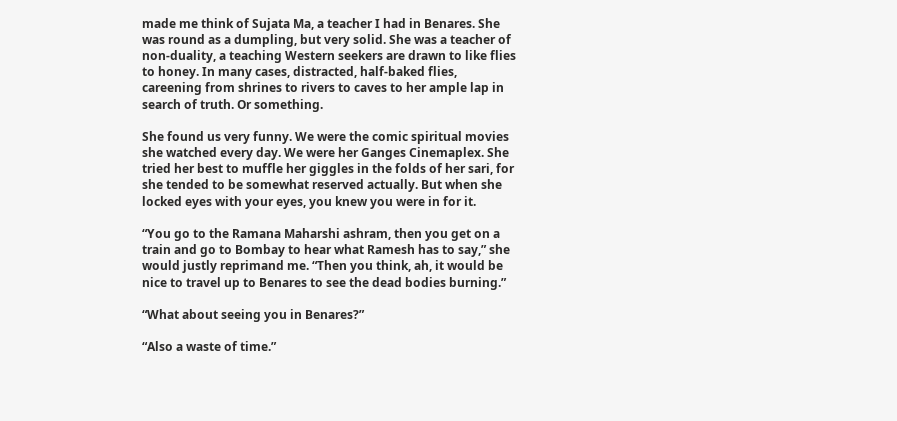made me think of Sujata Ma, a teacher I had in Benares. She was round as a dumpling, but very solid. She was a teacher of non-duality, a teaching Western seekers are drawn to like flies to honey. In many cases, distracted, half-baked flies, careening from shrines to rivers to caves to her ample lap in search of truth. Or something.

She found us very funny. We were the comic spiritual movies she watched every day. We were her Ganges Cinemaplex. She tried her best to muffle her giggles in the folds of her sari, for she tended to be somewhat reserved actually. But when she locked eyes with your eyes, you knew you were in for it.

“You go to the Ramana Maharshi ashram, then you get on a train and go to Bombay to hear what Ramesh has to say,” she would justly reprimand me. “Then you think, ah, it would be nice to travel up to Benares to see the dead bodies burning.”

“What about seeing you in Benares?”

“Also a waste of time.”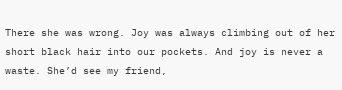There she was wrong. Joy was always climbing out of her short black hair into our pockets. And joy is never a waste. She’d see my friend,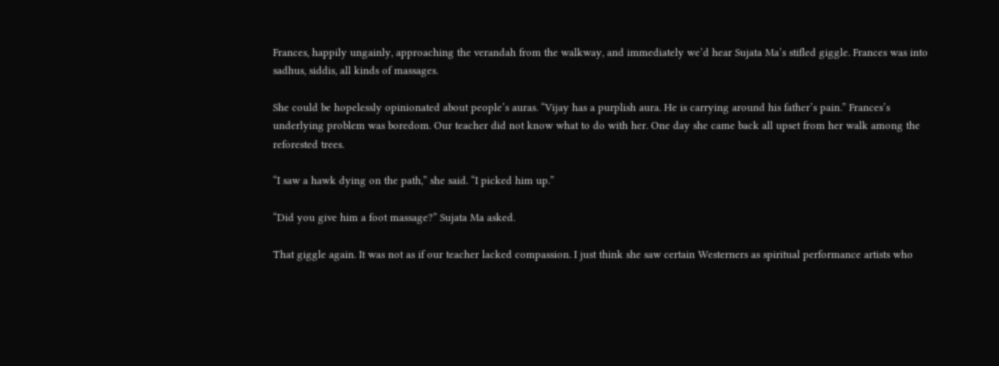Frances, happily ungainly, approaching the verandah from the walkway, and immediately we’d hear Sujata Ma’s stifled giggle. Frances was into sadhus, siddis, all kinds of massages.

She could be hopelessly opinionated about people’s auras. “Vijay has a purplish aura. He is carrying around his father’s pain.” Frances’s underlying problem was boredom. Our teacher did not know what to do with her. One day she came back all upset from her walk among the reforested trees.

“I saw a hawk dying on the path,” she said. “I picked him up.”

“Did you give him a foot massage?” Sujata Ma asked.

That giggle again. It was not as if our teacher lacked compassion. I just think she saw certain Westerners as spiritual performance artists who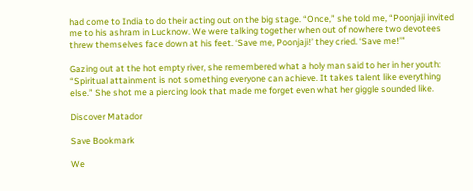had come to India to do their acting out on the big stage. “Once,” she told me, “Poonjaji invited me to his ashram in Lucknow. We were talking together when out of nowhere two devotees threw themselves face down at his feet. ‘Save me, Poonjaji!’ they cried. ‘Save me!’”

Gazing out at the hot empty river, she remembered what a holy man said to her in her youth: “Spiritual attainment is not something everyone can achieve. It takes talent like everything else.” She shot me a piercing look that made me forget even what her giggle sounded like.

Discover Matador

Save Bookmark

We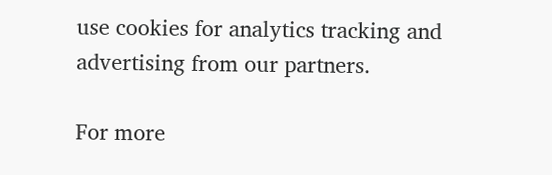use cookies for analytics tracking and advertising from our partners.

For more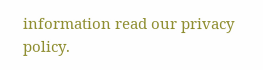information read our privacy policy.